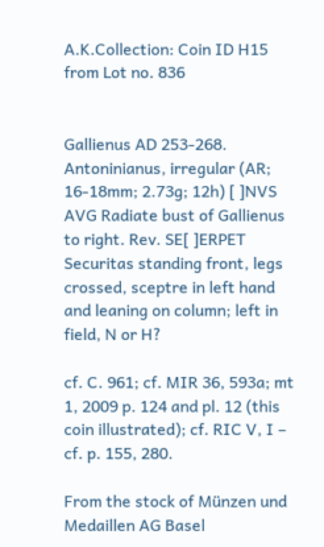A.K.Collection: Coin ID H15 from Lot no. 836


Gallienus AD 253-268. Antoninianus, irregular (AR; 16-18mm; 2.73g; 12h) [ ]NVS AVG Radiate bust of Gallienus to right. Rev. SE[ ]ERPET Securitas standing front, legs crossed, sceptre in left hand and leaning on column; left in field, N or H?

cf. C. 961; cf. MIR 36, 593a; mt 1, 2009 p. 124 and pl. 12 (this coin illustrated); cf. RIC V, I – cf. p. 155, 280.

From the stock of Münzen und Medaillen AG Basel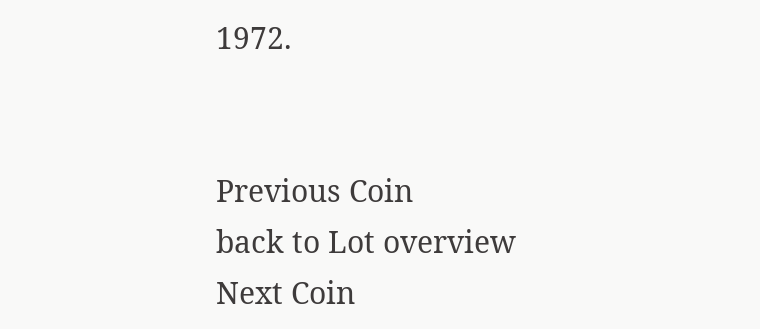1972.


Previous Coin
back to Lot overview
Next Coin